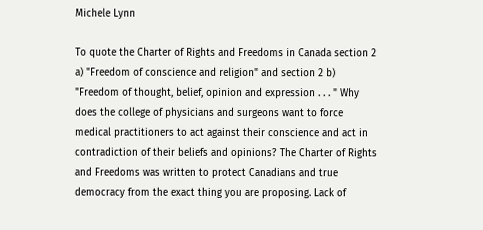Michele Lynn

To quote the Charter of Rights and Freedoms in Canada section 2 a) "Freedom of conscience and religion" and section 2 b) "Freedom of thought, belief, opinion and expression . . . " Why does the college of physicians and surgeons want to force medical practitioners to act against their conscience and act in contradiction of their beliefs and opinions? The Charter of Rights and Freedoms was written to protect Canadians and true democracy from the exact thing you are proposing. Lack of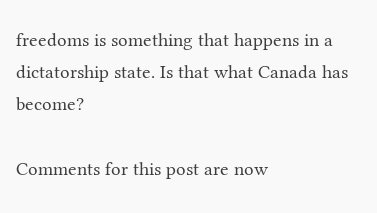freedoms is something that happens in a dictatorship state. Is that what Canada has become?

Comments for this post are now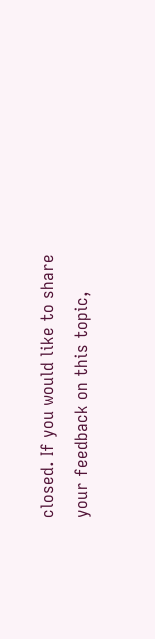closed. If you would like to share your feedback on this topic,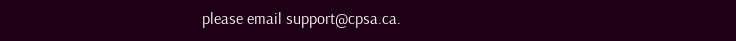please email support@cpsa.ca.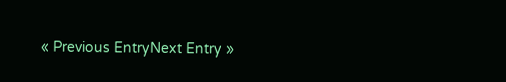« Previous EntryNext Entry »